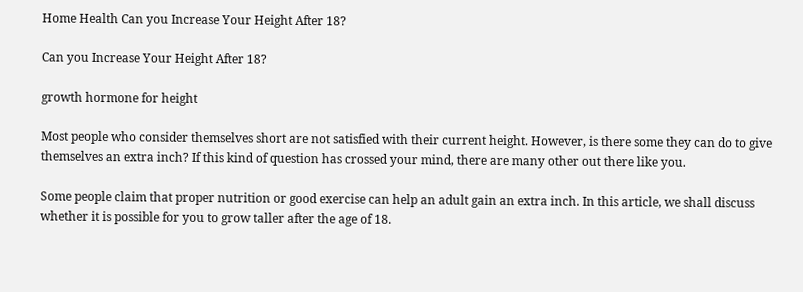Home Health Can you Increase Your Height After 18?

Can you Increase Your Height After 18?

growth hormone for height

Most people who consider themselves short are not satisfied with their current height. However, is there some they can do to give themselves an extra inch? If this kind of question has crossed your mind, there are many other out there like you.

Some people claim that proper nutrition or good exercise can help an adult gain an extra inch. In this article, we shall discuss whether it is possible for you to grow taller after the age of 18.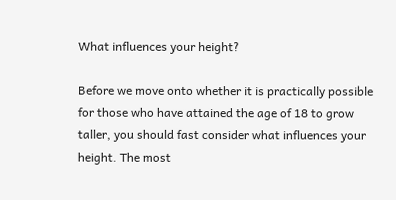What influences your height?

Before we move onto whether it is practically possible for those who have attained the age of 18 to grow taller, you should fast consider what influences your height. The most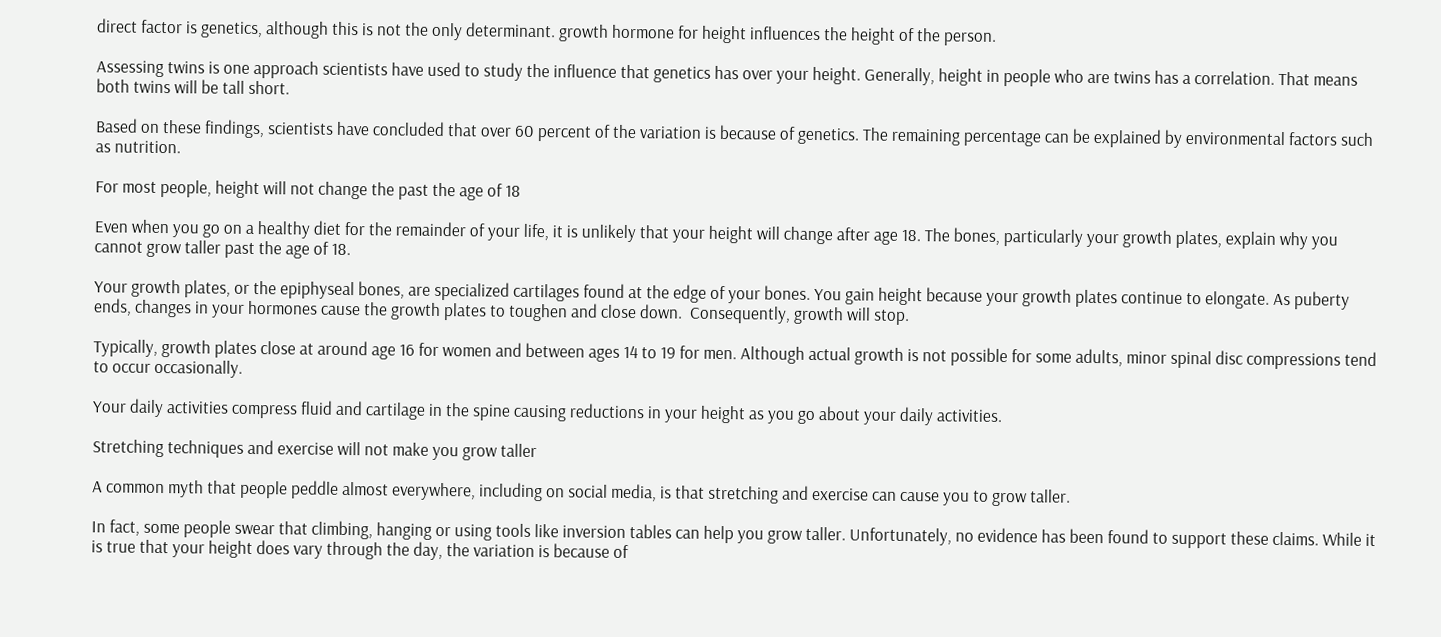direct factor is genetics, although this is not the only determinant. growth hormone for height influences the height of the person.

Assessing twins is one approach scientists have used to study the influence that genetics has over your height. Generally, height in people who are twins has a correlation. That means both twins will be tall short.

Based on these findings, scientists have concluded that over 60 percent of the variation is because of genetics. The remaining percentage can be explained by environmental factors such as nutrition.

For most people, height will not change the past the age of 18

Even when you go on a healthy diet for the remainder of your life, it is unlikely that your height will change after age 18. The bones, particularly your growth plates, explain why you cannot grow taller past the age of 18.

Your growth plates, or the epiphyseal bones, are specialized cartilages found at the edge of your bones. You gain height because your growth plates continue to elongate. As puberty ends, changes in your hormones cause the growth plates to toughen and close down.  Consequently, growth will stop.

Typically, growth plates close at around age 16 for women and between ages 14 to 19 for men. Although actual growth is not possible for some adults, minor spinal disc compressions tend to occur occasionally.

Your daily activities compress fluid and cartilage in the spine causing reductions in your height as you go about your daily activities.

Stretching techniques and exercise will not make you grow taller

A common myth that people peddle almost everywhere, including on social media, is that stretching and exercise can cause you to grow taller.

In fact, some people swear that climbing, hanging or using tools like inversion tables can help you grow taller. Unfortunately, no evidence has been found to support these claims. While it is true that your height does vary through the day, the variation is because of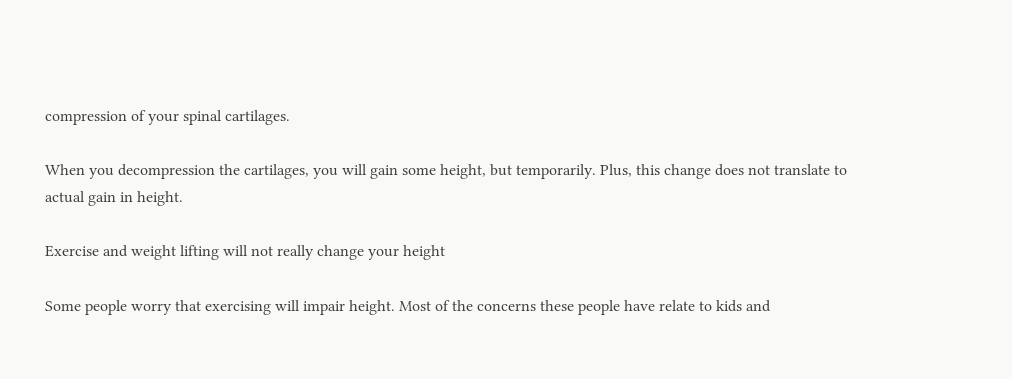compression of your spinal cartilages.

When you decompression the cartilages, you will gain some height, but temporarily. Plus, this change does not translate to actual gain in height.

Exercise and weight lifting will not really change your height

Some people worry that exercising will impair height. Most of the concerns these people have relate to kids and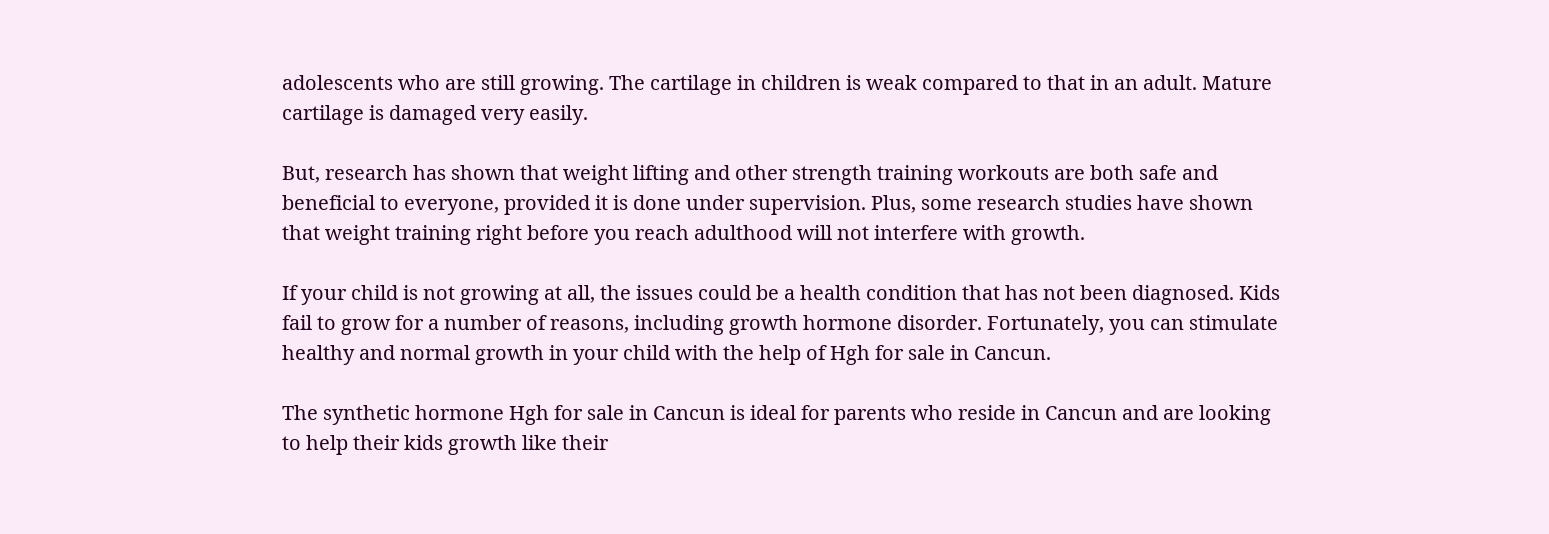adolescents who are still growing. The cartilage in children is weak compared to that in an adult. Mature cartilage is damaged very easily.

But, research has shown that weight lifting and other strength training workouts are both safe and beneficial to everyone, provided it is done under supervision. Plus, some research studies have shown that weight training right before you reach adulthood will not interfere with growth.

If your child is not growing at all, the issues could be a health condition that has not been diagnosed. Kids fail to grow for a number of reasons, including growth hormone disorder. Fortunately, you can stimulate healthy and normal growth in your child with the help of Hgh for sale in Cancun.

The synthetic hormone Hgh for sale in Cancun is ideal for parents who reside in Cancun and are looking to help their kids growth like their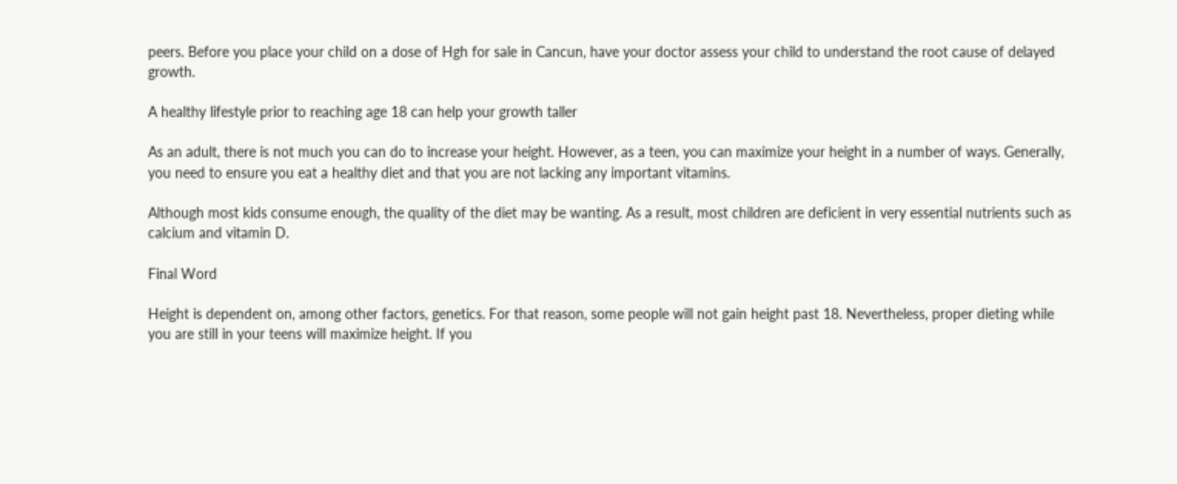peers. Before you place your child on a dose of Hgh for sale in Cancun, have your doctor assess your child to understand the root cause of delayed growth.

A healthy lifestyle prior to reaching age 18 can help your growth taller

As an adult, there is not much you can do to increase your height. However, as a teen, you can maximize your height in a number of ways. Generally, you need to ensure you eat a healthy diet and that you are not lacking any important vitamins.

Although most kids consume enough, the quality of the diet may be wanting. As a result, most children are deficient in very essential nutrients such as calcium and vitamin D.

Final Word

Height is dependent on, among other factors, genetics. For that reason, some people will not gain height past 18. Nevertheless, proper dieting while you are still in your teens will maximize height. If you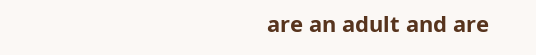are an adult and are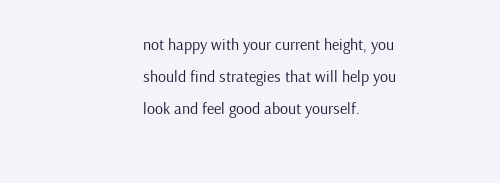not happy with your current height, you should find strategies that will help you look and feel good about yourself.